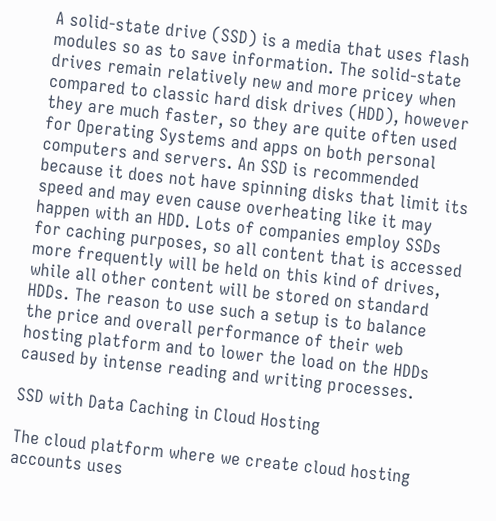A solid-state drive (SSD) is a media that uses flash modules so as to save information. The solid-state drives remain relatively new and more pricey when compared to classic hard disk drives (HDD), however they are much faster, so they are quite often used for Operating Systems and apps on both personal computers and servers. An SSD is recommended because it does not have spinning disks that limit its speed and may even cause overheating like it may happen with an HDD. Lots of companies employ SSDs for caching purposes, so all content that is accessed more frequently will be held on this kind of drives, while all other content will be stored on standard HDDs. The reason to use such a setup is to balance the price and overall performance of their web hosting platform and to lower the load on the HDDs caused by intense reading and writing processes.

SSD with Data Caching in Cloud Hosting

The cloud platform where we create cloud hosting accounts uses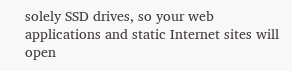solely SSD drives, so your web applications and static Internet sites will open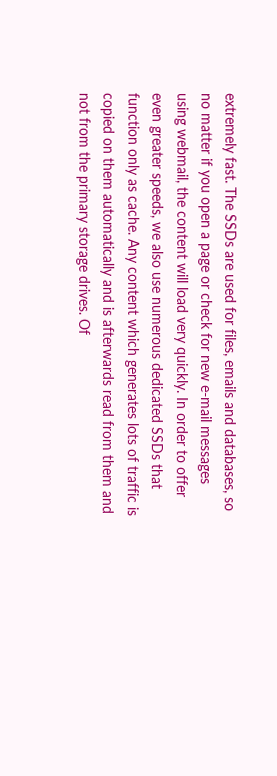extremely fast. The SSDs are used for files, emails and databases, so no matter if you open a page or check for new e-mail messages using webmail, the content will load very quickly. In order to offer even greater speeds, we also use numerous dedicated SSDs that function only as cache. Any content which generates lots of traffic is copied on them automatically and is afterwards read from them and not from the primary storage drives. Of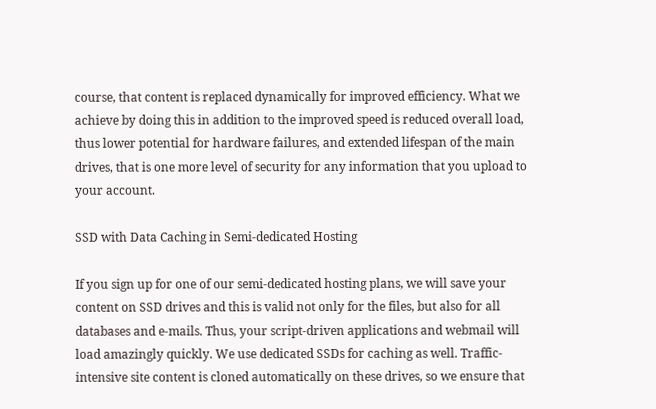course, that content is replaced dynamically for improved efficiency. What we achieve by doing this in addition to the improved speed is reduced overall load, thus lower potential for hardware failures, and extended lifespan of the main drives, that is one more level of security for any information that you upload to your account.

SSD with Data Caching in Semi-dedicated Hosting

If you sign up for one of our semi-dedicated hosting plans, we will save your content on SSD drives and this is valid not only for the files, but also for all databases and e-mails. Thus, your script-driven applications and webmail will load amazingly quickly. We use dedicated SSDs for caching as well. Traffic-intensive site content is cloned automatically on these drives, so we ensure that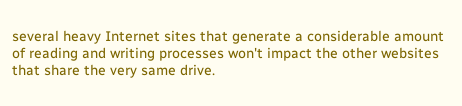several heavy Internet sites that generate a considerable amount of reading and writing processes won't impact the other websites that share the very same drive.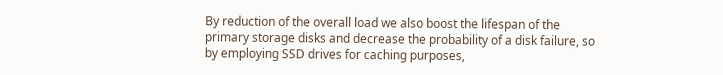By reduction of the overall load we also boost the lifespan of the primary storage disks and decrease the probability of a disk failure, so by employing SSD drives for caching purposes,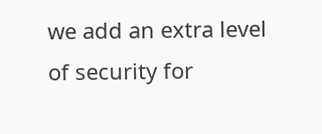we add an extra level of security for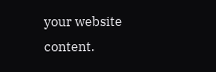your website content.